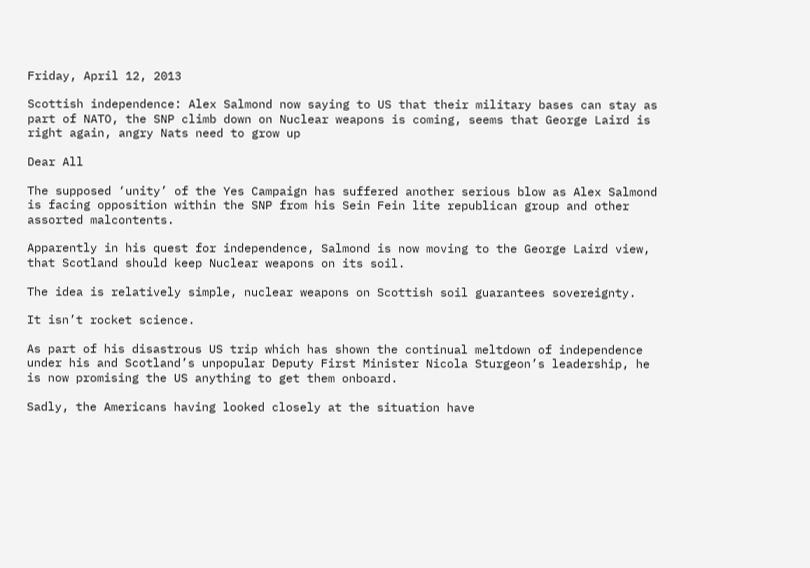Friday, April 12, 2013

Scottish independence: Alex Salmond now saying to US that their military bases can stay as part of NATO, the SNP climb down on Nuclear weapons is coming, seems that George Laird is right again, angry Nats need to grow up

Dear All

The supposed ‘unity’ of the Yes Campaign has suffered another serious blow as Alex Salmond is facing opposition within the SNP from his Sein Fein lite republican group and other assorted malcontents.

Apparently in his quest for independence, Salmond is now moving to the George Laird view, that Scotland should keep Nuclear weapons on its soil.

The idea is relatively simple, nuclear weapons on Scottish soil guarantees sovereignty.

It isn’t rocket science.

As part of his disastrous US trip which has shown the continual meltdown of independence under his and Scotland’s unpopular Deputy First Minister Nicola Sturgeon’s leadership, he is now promising the US anything to get them onboard.

Sadly, the Americans having looked closely at the situation have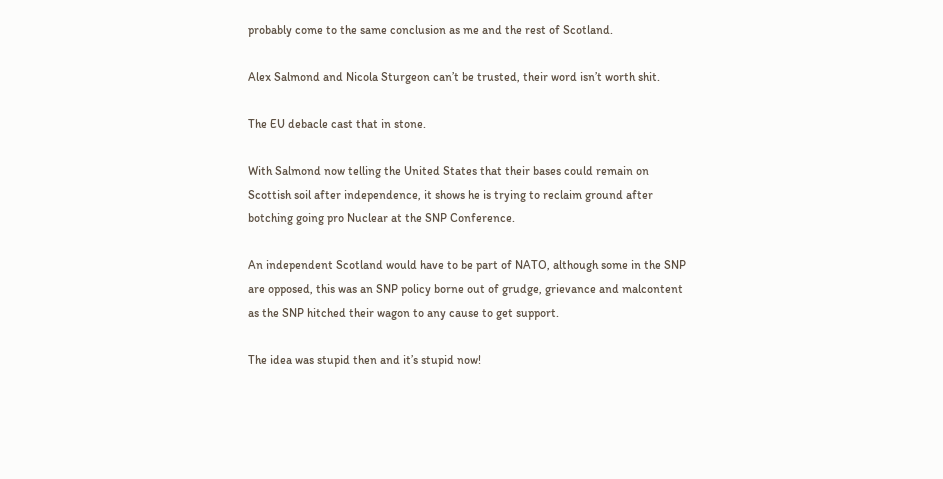probably come to the same conclusion as me and the rest of Scotland.

Alex Salmond and Nicola Sturgeon can’t be trusted, their word isn’t worth shit.

The EU debacle cast that in stone.

With Salmond now telling the United States that their bases could remain on Scottish soil after independence, it shows he is trying to reclaim ground after botching going pro Nuclear at the SNP Conference.

An independent Scotland would have to be part of NATO, although some in the SNP are opposed, this was an SNP policy borne out of grudge, grievance and malcontent as the SNP hitched their wagon to any cause to get support.

The idea was stupid then and it’s stupid now!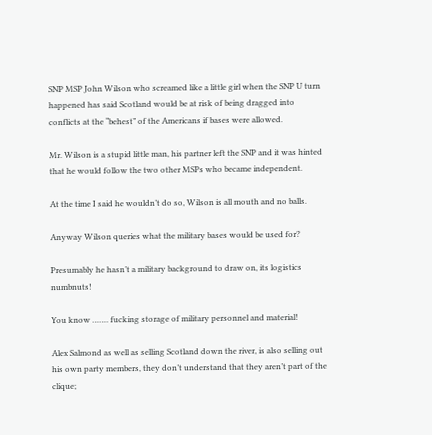SNP MSP John Wilson who screamed like a little girl when the SNP U turn happened has said Scotland would be at risk of being dragged into conflicts at the “behest” of the Americans if bases were allowed.

Mr. Wilson is a stupid little man, his partner left the SNP and it was hinted that he would follow the two other MSPs who became independent.

At the time I said he wouldn’t do so, Wilson is all mouth and no balls.

Anyway Wilson queries what the military bases would be used for?

Presumably he hasn’t a military background to draw on, its logistics numbnuts!

You know ……. fucking storage of military personnel and material!

Alex Salmond as well as selling Scotland down the river, is also selling out his own party members, they don’t understand that they aren’t part of the clique;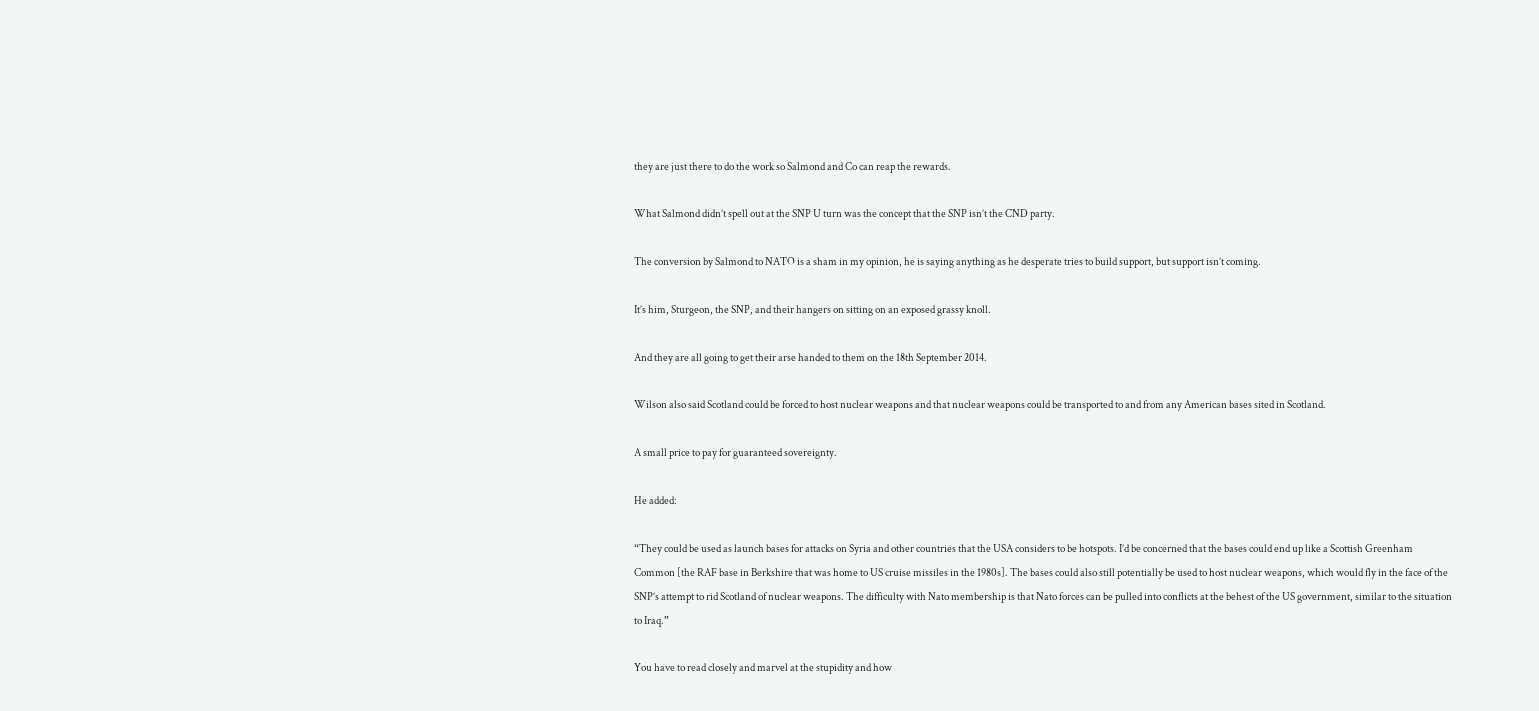they are just there to do the work so Salmond and Co can reap the rewards.

What Salmond didn’t spell out at the SNP U turn was the concept that the SNP isn’t the CND party.

The conversion by Salmond to NATO is a sham in my opinion, he is saying anything as he desperate tries to build support, but support isn’t coming.

It’s him, Sturgeon, the SNP, and their hangers on sitting on an exposed grassy knoll.

And they are all going to get their arse handed to them on the 18th September 2014.

Wilson also said Scotland could be forced to host nuclear weapons and that nuclear weapons could be transported to and from any American bases sited in Scotland.

A small price to pay for guaranteed sovereignty.

He added:

“They could be used as launch bases for attacks on Syria and other countries that the USA considers to be hotspots. I’d be concerned that the bases could end up like a Scottish Greenham Common [the RAF base in Berkshire that was home to US cruise missiles in the 1980s]. The bases could also still potentially be used to host nuclear weapons, which would fly in the face of the SNP’s attempt to rid Scotland of nuclear weapons. The difficulty with Nato membership is that Nato forces can be pulled into conflicts at the behest of the US government, similar to the situation to Iraq.”

You have to read closely and marvel at the stupidity and how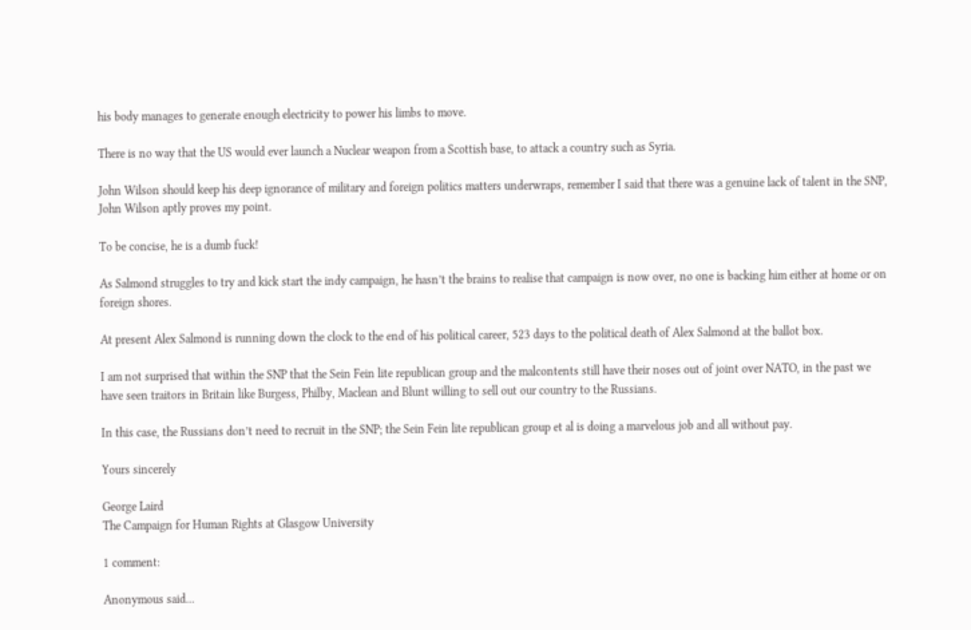his body manages to generate enough electricity to power his limbs to move.

There is no way that the US would ever launch a Nuclear weapon from a Scottish base, to attack a country such as Syria.

John Wilson should keep his deep ignorance of military and foreign politics matters underwraps, remember I said that there was a genuine lack of talent in the SNP, John Wilson aptly proves my point.

To be concise, he is a dumb fuck!

As Salmond struggles to try and kick start the indy campaign, he hasn’t the brains to realise that campaign is now over, no one is backing him either at home or on foreign shores.

At present Alex Salmond is running down the clock to the end of his political career, 523 days to the political death of Alex Salmond at the ballot box.

I am not surprised that within the SNP that the Sein Fein lite republican group and the malcontents still have their noses out of joint over NATO, in the past we have seen traitors in Britain like Burgess, Philby, Maclean and Blunt willing to sell out our country to the Russians.

In this case, the Russians don’t need to recruit in the SNP; the Sein Fein lite republican group et al is doing a marvelous job and all without pay.

Yours sincerely

George Laird
The Campaign for Human Rights at Glasgow University

1 comment:

Anonymous said...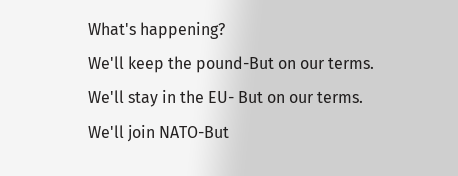What's happening?
We'll keep the pound-But on our terms.
We'll stay in the EU- But on our terms.
We'll join NATO-But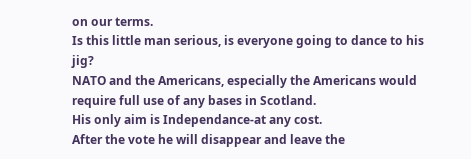on our terms.
Is this little man serious, is everyone going to dance to his jig?
NATO and the Americans, especially the Americans would require full use of any bases in Scotland.
His only aim is Independance-at any cost.
After the vote he will disappear and leave the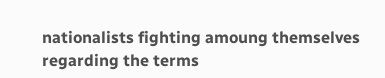nationalists fighting amoung themselves regarding the terms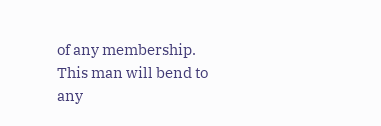of any membership.
This man will bend to any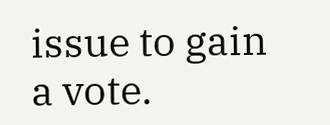issue to gain a vote.